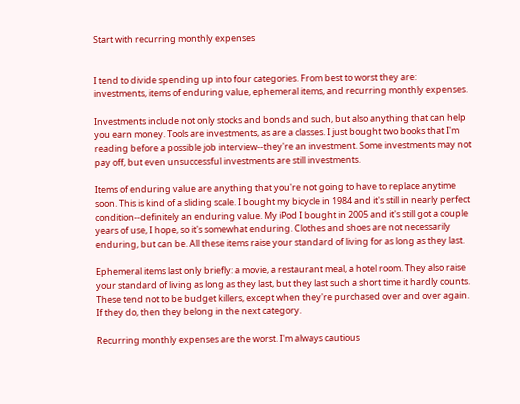Start with recurring monthly expenses


I tend to divide spending up into four categories. From best to worst they are: investments, items of enduring value, ephemeral items, and recurring monthly expenses.

Investments include not only stocks and bonds and such, but also anything that can help you earn money. Tools are investments, as are a classes. I just bought two books that I'm reading before a possible job interview--they're an investment. Some investments may not pay off, but even unsuccessful investments are still investments.

Items of enduring value are anything that you're not going to have to replace anytime soon. This is kind of a sliding scale. I bought my bicycle in 1984 and it's still in nearly perfect condition--definitely an enduring value. My iPod I bought in 2005 and it's still got a couple years of use, I hope, so it's somewhat enduring. Clothes and shoes are not necessarily enduring, but can be. All these items raise your standard of living for as long as they last.

Ephemeral items last only briefly: a movie, a restaurant meal, a hotel room. They also raise your standard of living as long as they last, but they last such a short time it hardly counts. These tend not to be budget killers, except when they're purchased over and over again. If they do, then they belong in the next category.

Recurring monthly expenses are the worst. I'm always cautious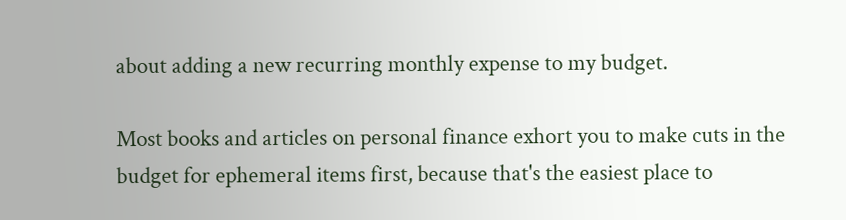about adding a new recurring monthly expense to my budget.

Most books and articles on personal finance exhort you to make cuts in the budget for ephemeral items first, because that's the easiest place to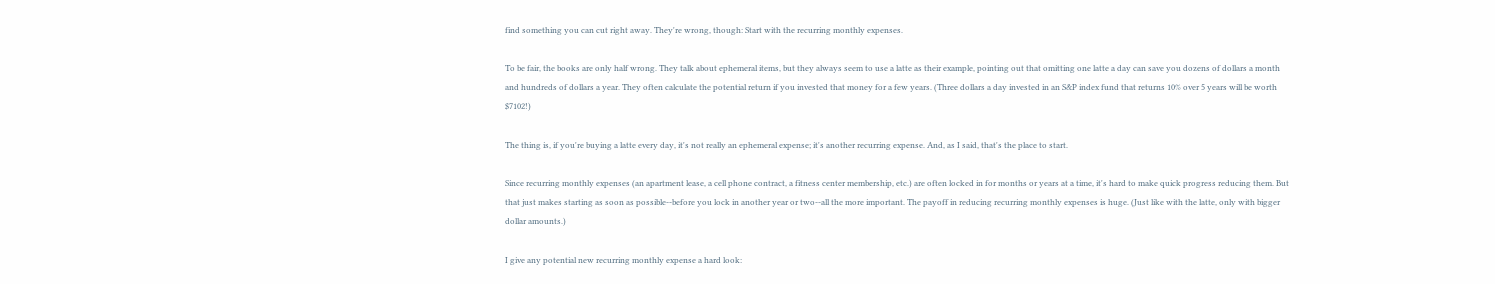find something you can cut right away. They're wrong, though: Start with the recurring monthly expenses.

To be fair, the books are only half wrong. They talk about ephemeral items, but they always seem to use a latte as their example, pointing out that omitting one latte a day can save you dozens of dollars a month and hundreds of dollars a year. They often calculate the potential return if you invested that money for a few years. (Three dollars a day invested in an S&P index fund that returns 10% over 5 years will be worth $7102!)

The thing is, if you're buying a latte every day, it's not really an ephemeral expense; it's another recurring expense. And, as I said, that's the place to start.

Since recurring monthly expenses (an apartment lease, a cell phone contract, a fitness center membership, etc.) are often locked in for months or years at a time, it's hard to make quick progress reducing them. But that just makes starting as soon as possible--before you lock in another year or two--all the more important. The payoff in reducing recurring monthly expenses is huge. (Just like with the latte, only with bigger dollar amounts.)

I give any potential new recurring monthly expense a hard look: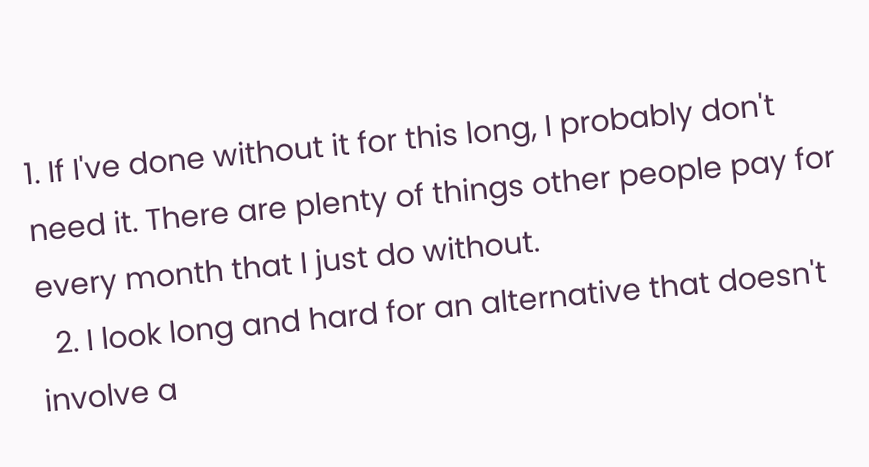1. If I've done without it for this long, I probably don't need it. There are plenty of things other people pay for every month that I just do without.
  2. I look long and hard for an alternative that doesn't involve a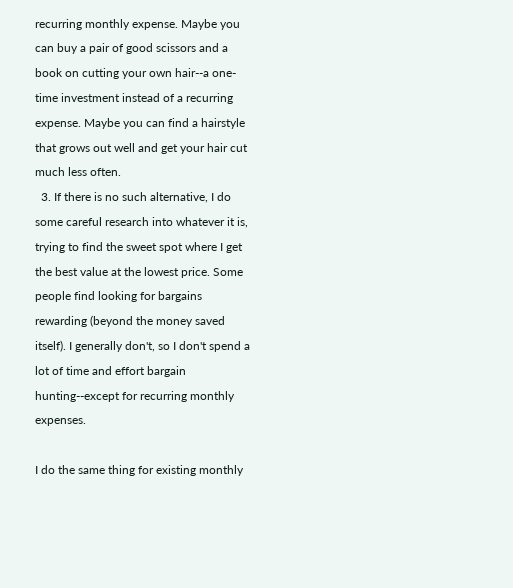recurring monthly expense. Maybe you can buy a pair of good scissors and a book on cutting your own hair--a one-time investment instead of a recurring expense. Maybe you can find a hairstyle that grows out well and get your hair cut much less often.
  3. If there is no such alternative, I do some careful research into whatever it is, trying to find the sweet spot where I get the best value at the lowest price. Some people find looking for bargains rewarding (beyond the money saved itself). I generally don't, so I don't spend a lot of time and effort bargain hunting--except for recurring monthly expenses.

I do the same thing for existing monthly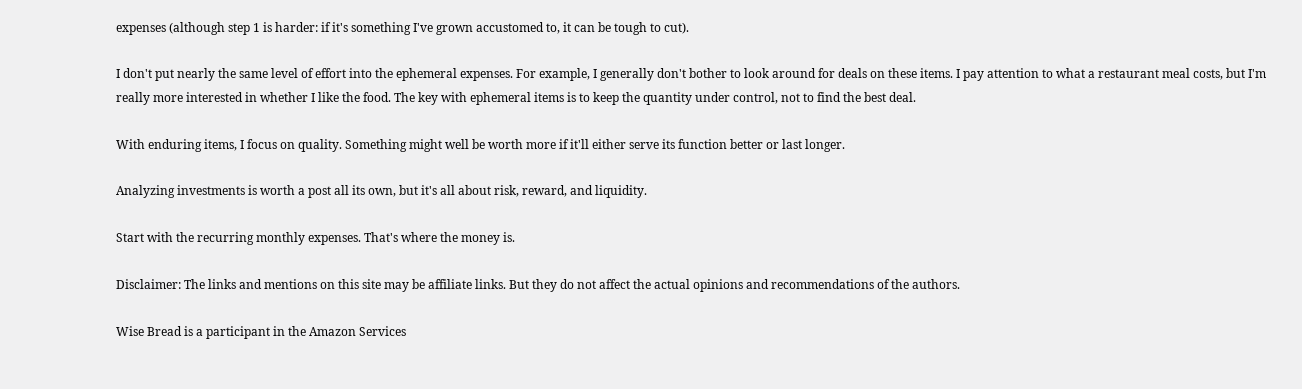expenses (although step 1 is harder: if it's something I've grown accustomed to, it can be tough to cut).

I don't put nearly the same level of effort into the ephemeral expenses. For example, I generally don't bother to look around for deals on these items. I pay attention to what a restaurant meal costs, but I'm really more interested in whether I like the food. The key with ephemeral items is to keep the quantity under control, not to find the best deal.

With enduring items, I focus on quality. Something might well be worth more if it'll either serve its function better or last longer.

Analyzing investments is worth a post all its own, but it's all about risk, reward, and liquidity.

Start with the recurring monthly expenses. That's where the money is.

Disclaimer: The links and mentions on this site may be affiliate links. But they do not affect the actual opinions and recommendations of the authors.

Wise Bread is a participant in the Amazon Services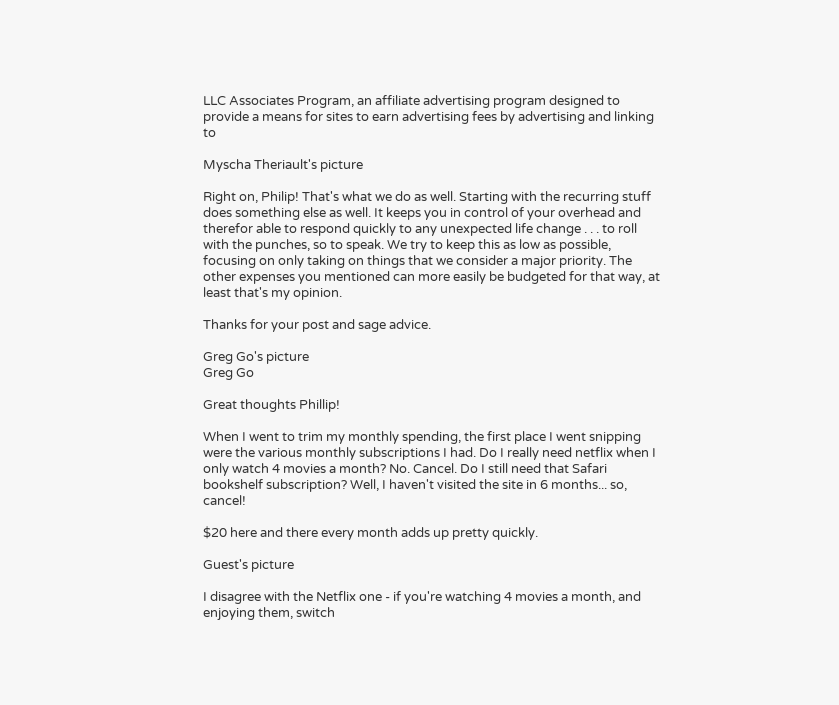LLC Associates Program, an affiliate advertising program designed to provide a means for sites to earn advertising fees by advertising and linking to

Myscha Theriault's picture

Right on, Philip! That's what we do as well. Starting with the recurring stuff does something else as well. It keeps you in control of your overhead and therefor able to respond quickly to any unexpected life change . . . to roll with the punches, so to speak. We try to keep this as low as possible, focusing on only taking on things that we consider a major priority. The other expenses you mentioned can more easily be budgeted for that way, at least that's my opinion.

Thanks for your post and sage advice.

Greg Go's picture
Greg Go

Great thoughts Phillip!

When I went to trim my monthly spending, the first place I went snipping were the various monthly subscriptions I had. Do I really need netflix when I only watch 4 movies a month? No. Cancel. Do I still need that Safari bookshelf subscription? Well, I haven't visited the site in 6 months... so, cancel!

$20 here and there every month adds up pretty quickly.

Guest's picture

I disagree with the Netflix one - if you're watching 4 movies a month, and enjoying them, switch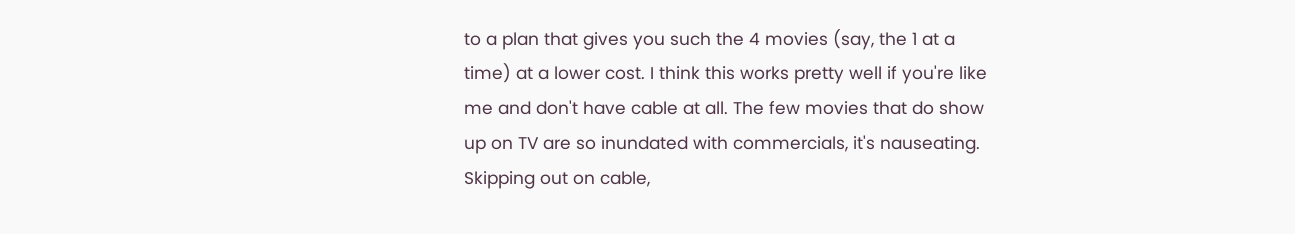to a plan that gives you such the 4 movies (say, the 1 at a time) at a lower cost. I think this works pretty well if you're like me and don't have cable at all. The few movies that do show up on TV are so inundated with commercials, it's nauseating. Skipping out on cable,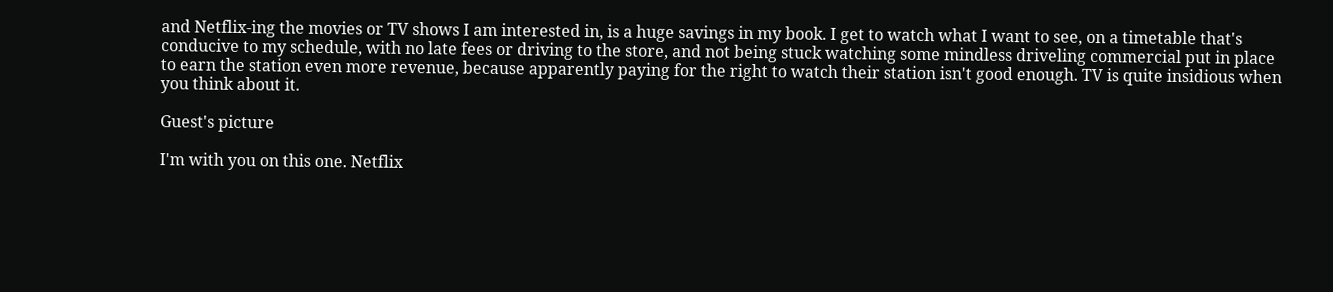and Netflix-ing the movies or TV shows I am interested in, is a huge savings in my book. I get to watch what I want to see, on a timetable that's conducive to my schedule, with no late fees or driving to the store, and not being stuck watching some mindless driveling commercial put in place to earn the station even more revenue, because apparently paying for the right to watch their station isn't good enough. TV is quite insidious when you think about it.

Guest's picture

I'm with you on this one. Netflix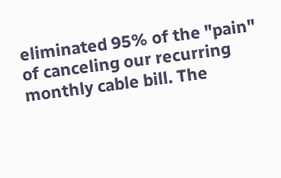eliminated 95% of the "pain" of canceling our recurring monthly cable bill. The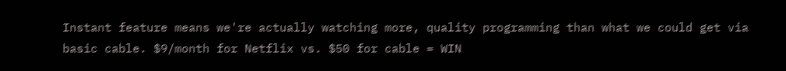Instant feature means we're actually watching more, quality programming than what we could get via basic cable. $9/month for Netflix vs. $50 for cable = WIN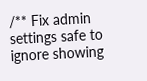/** Fix admin settings safe to ignore showing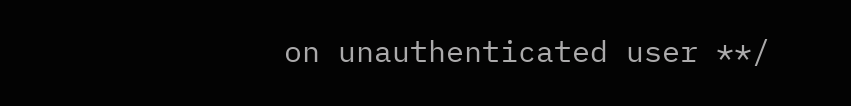on unauthenticated user **/